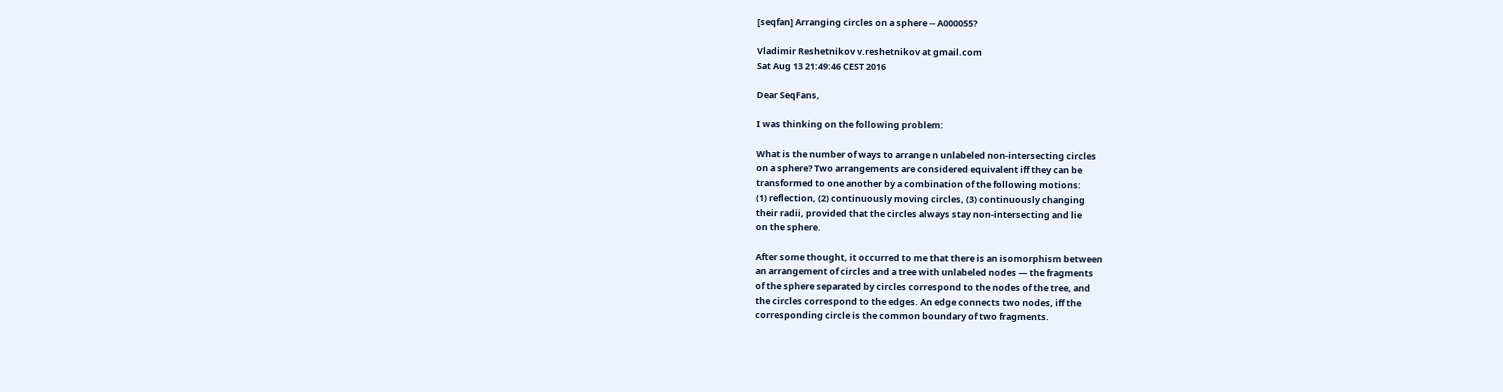[seqfan] Arranging circles on a sphere -- A000055?

Vladimir Reshetnikov v.reshetnikov at gmail.com
Sat Aug 13 21:49:46 CEST 2016

Dear SeqFans,

I was thinking on the following problem:

What is the number of ways to arrange n unlabeled non-intersecting circles
on a sphere? Two arrangements are considered equivalent iff they can be
transformed to one another by a combination of the following motions:
(1) reflection, (2) continuously moving circles, (3) continuously changing
their radii, provided that the circles always stay non-intersecting and lie
on the sphere.

After some thought, it occurred to me that there is an isomorphism between
an arrangement of circles and a tree with unlabeled nodes — the fragments
of the sphere separated by circles correspond to the nodes of the tree, and
the circles correspond to the edges. An edge connects two nodes, iff the
corresponding circle is the common boundary of two fragments.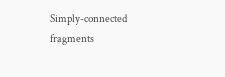Simply-connected fragments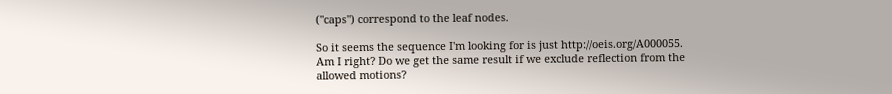("caps") correspond to the leaf nodes.

So it seems the sequence I'm looking for is just http://oeis.org/A000055.
Am I right? Do we get the same result if we exclude reflection from the
allowed motions?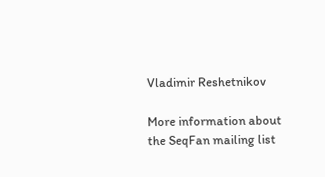Vladimir Reshetnikov

More information about the SeqFan mailing list